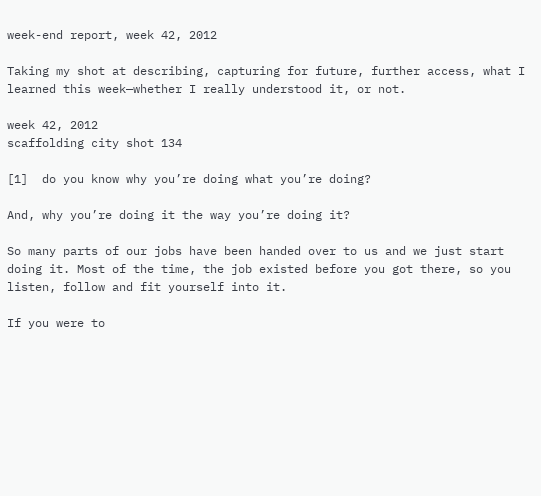week-end report, week 42, 2012

Taking my shot at describing, capturing for future, further access, what I learned this week—whether I really understood it, or not.

week 42, 2012
scaffolding city shot 134

[1]  do you know why you’re doing what you’re doing?

And, why you’re doing it the way you’re doing it?

So many parts of our jobs have been handed over to us and we just start doing it. Most of the time, the job existed before you got there, so you listen, follow and fit yourself into it.

If you were to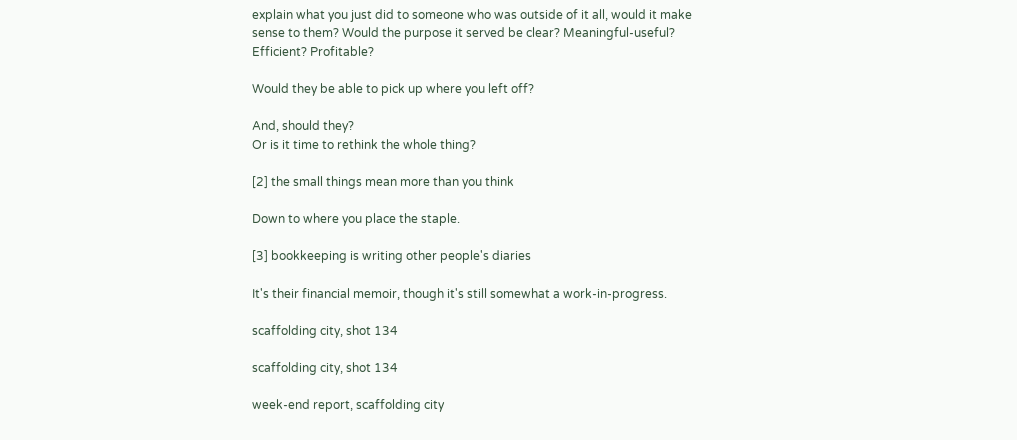explain what you just did to someone who was outside of it all, would it make sense to them? Would the purpose it served be clear? Meaningful-useful? Efficient? Profitable?

Would they be able to pick up where you left off?

And, should they?
Or is it time to rethink the whole thing?

[2] the small things mean more than you think

Down to where you place the staple.

[3] bookkeeping is writing other people's diaries

It's their financial memoir, though it's still somewhat a work-in-progress.

scaffolding city, shot 134

scaffolding city, shot 134

week-end report, scaffolding city